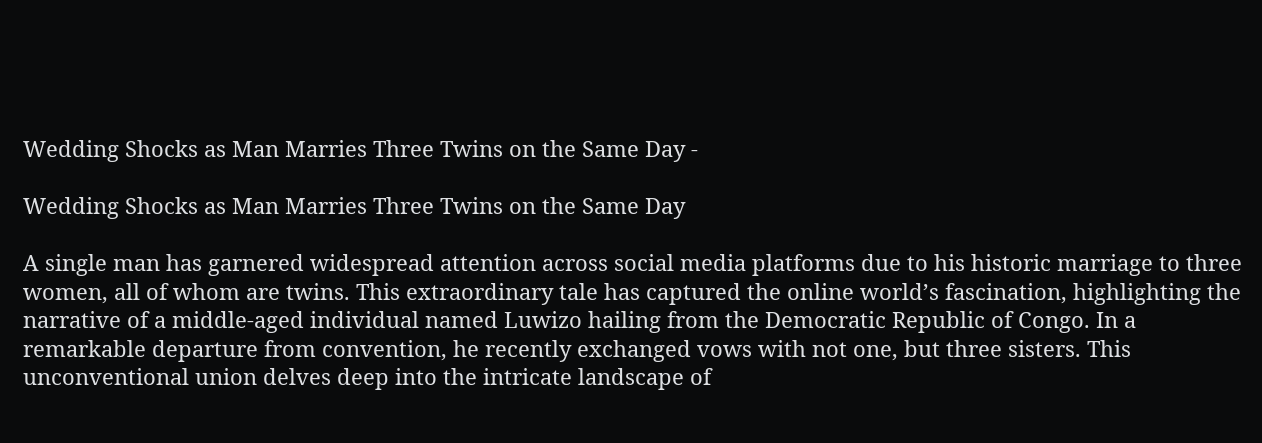Wedding Shocks as Man Marries Three Twins on the Same Day -

Wedding Shocks as Man Marries Three Twins on the Same Day

A single man has garnered widespread attention across social media platforms due to his historic marriage to three women, all of whom are twins. This extraordinary tale has captured the online world’s fascination, highlighting the narrative of a middle-aged individual named Luwizo hailing from the Democratic Republic of Congo. In a remarkable departure from convention, he recently exchanged vows with not one, but three sisters. This unconventional union delves deep into the intricate landscape of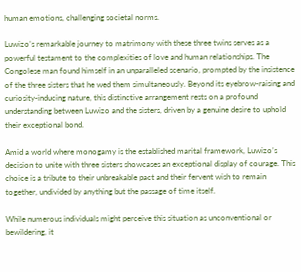human emotions, challenging societal norms.

Luwizo’s remarkable journey to matrimony with these three twins serves as a powerful testament to the complexities of love and human relationships. The Congolese man found himself in an unparalleled scenario, prompted by the insistence of the three sisters that he wed them simultaneously. Beyond its eyebrow-raising and curiosity-inducing nature, this distinctive arrangement rests on a profound understanding between Luwizo and the sisters, driven by a genuine desire to uphold their exceptional bond.

Amid a world where monogamy is the established marital framework, Luwizo’s decision to unite with three sisters showcases an exceptional display of courage. This choice is a tribute to their unbreakable pact and their fervent wish to remain together, undivided by anything but the passage of time itself.

While numerous individuals might perceive this situation as unconventional or bewildering, it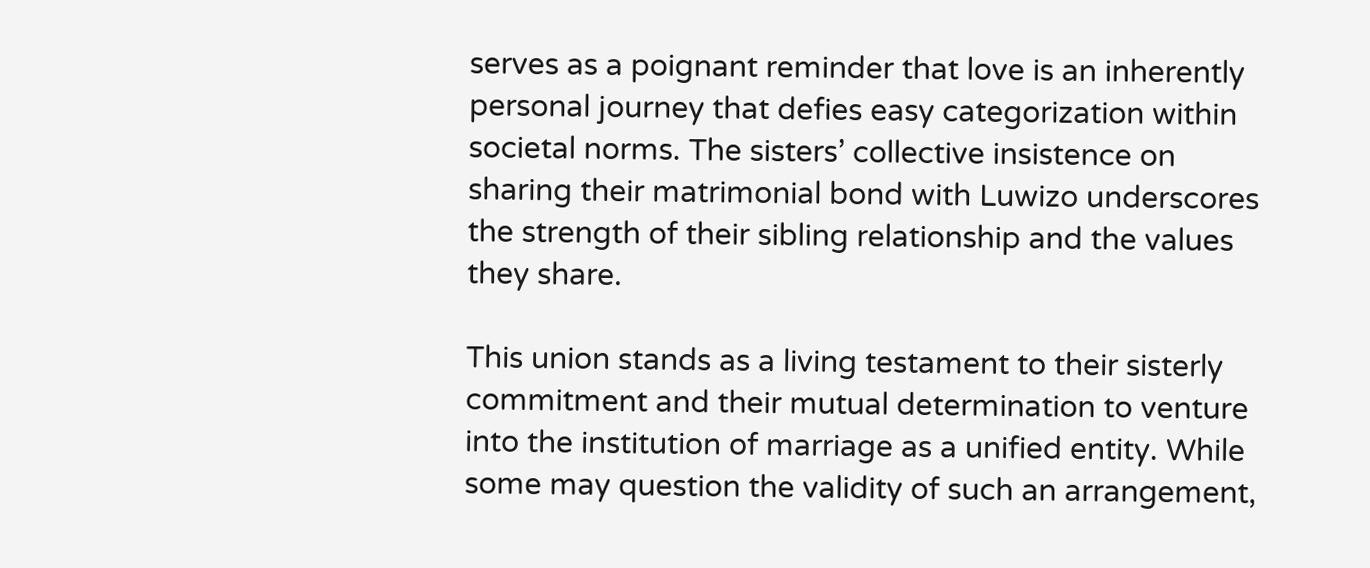serves as a poignant reminder that love is an inherently personal journey that defies easy categorization within societal norms. The sisters’ collective insistence on sharing their matrimonial bond with Luwizo underscores the strength of their sibling relationship and the values they share.

This union stands as a living testament to their sisterly commitment and their mutual determination to venture into the institution of marriage as a unified entity. While some may question the validity of such an arrangement,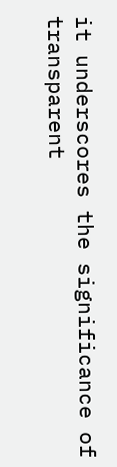it underscores the significance of transparent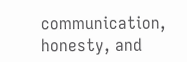communication, honesty, and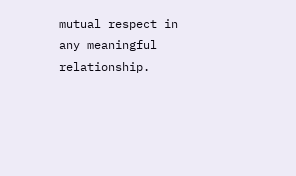mutual respect in any meaningful relationship.